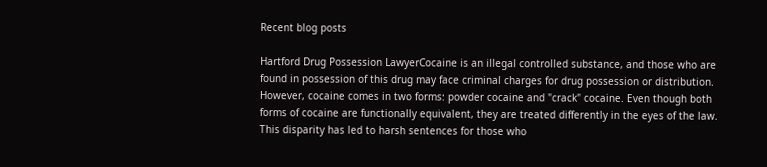Recent blog posts

Hartford Drug Possession LawyerCocaine is an illegal controlled substance, and those who are found in possession of this drug may face criminal charges for drug possession or distribution. However, cocaine comes in two forms: powder cocaine and "crack" cocaine. Even though both forms of cocaine are functionally equivalent, they are treated differently in the eyes of the law. This disparity has led to harsh sentences for those who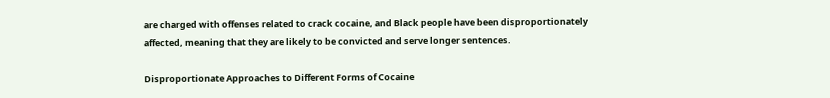are charged with offenses related to crack cocaine, and Black people have been disproportionately affected, meaning that they are likely to be convicted and serve longer sentences.

Disproportionate Approaches to Different Forms of Cocaine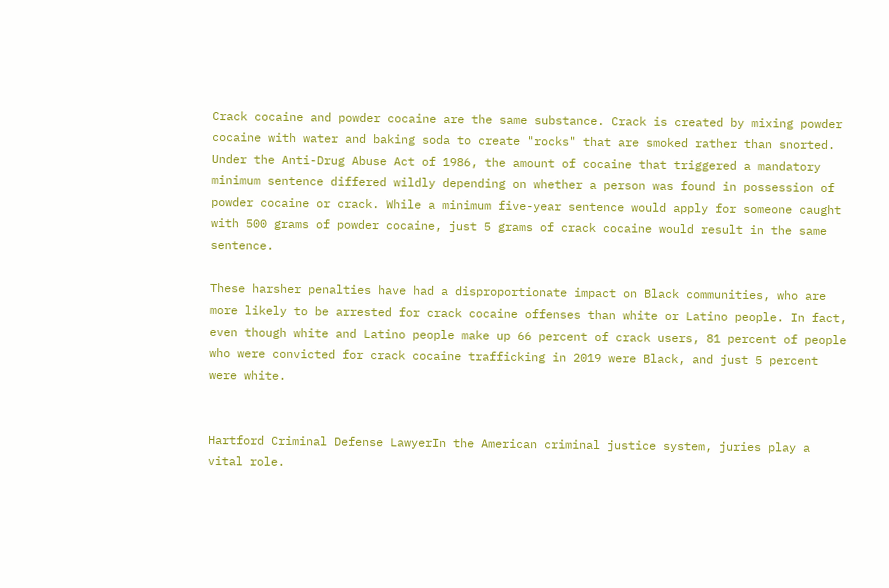Crack cocaine and powder cocaine are the same substance. Crack is created by mixing powder cocaine with water and baking soda to create "rocks" that are smoked rather than snorted. Under the Anti-Drug Abuse Act of 1986, the amount of cocaine that triggered a mandatory minimum sentence differed wildly depending on whether a person was found in possession of powder cocaine or crack. While a minimum five-year sentence would apply for someone caught with 500 grams of powder cocaine, just 5 grams of crack cocaine would result in the same sentence.

These harsher penalties have had a disproportionate impact on Black communities, who are more likely to be arrested for crack cocaine offenses than white or Latino people. In fact, even though white and Latino people make up 66 percent of crack users, 81 percent of people who were convicted for crack cocaine trafficking in 2019 were Black, and just 5 percent were white.


Hartford Criminal Defense LawyerIn the American criminal justice system, juries play a vital role.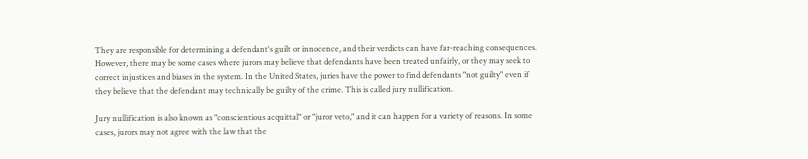They are responsible for determining a defendant's guilt or innocence, and their verdicts can have far-reaching consequences. However, there may be some cases where jurors may believe that defendants have been treated unfairly, or they may seek to correct injustices and biases in the system. In the United States, juries have the power to find defendants "not guilty" even if they believe that the defendant may technically be guilty of the crime. This is called jury nullification.

Jury nullification is also known as "conscientious acquittal" or "juror veto," and it can happen for a variety of reasons. In some cases, jurors may not agree with the law that the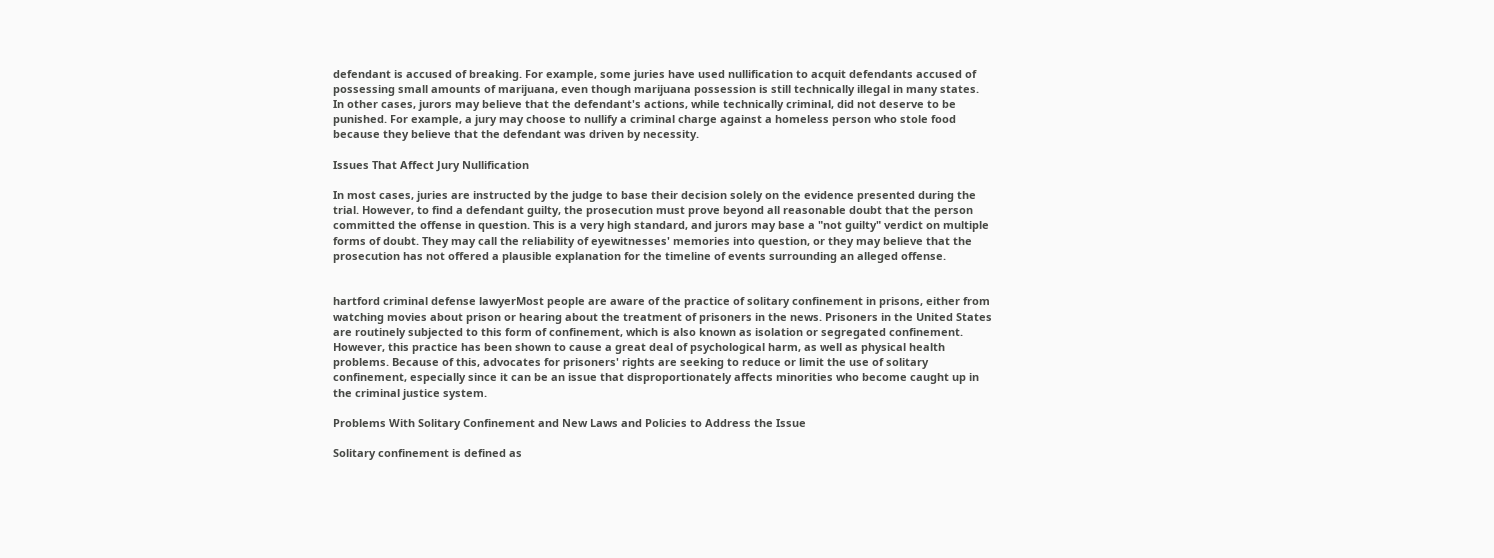defendant is accused of breaking. For example, some juries have used nullification to acquit defendants accused of possessing small amounts of marijuana, even though marijuana possession is still technically illegal in many states. In other cases, jurors may believe that the defendant's actions, while technically criminal, did not deserve to be punished. For example, a jury may choose to nullify a criminal charge against a homeless person who stole food because they believe that the defendant was driven by necessity.

Issues That Affect Jury Nullification

In most cases, juries are instructed by the judge to base their decision solely on the evidence presented during the trial. However, to find a defendant guilty, the prosecution must prove beyond all reasonable doubt that the person committed the offense in question. This is a very high standard, and jurors may base a "not guilty" verdict on multiple forms of doubt. They may call the reliability of eyewitnesses' memories into question, or they may believe that the prosecution has not offered a plausible explanation for the timeline of events surrounding an alleged offense.


hartford criminal defense lawyerMost people are aware of the practice of solitary confinement in prisons, either from watching movies about prison or hearing about the treatment of prisoners in the news. Prisoners in the United States are routinely subjected to this form of confinement, which is also known as isolation or segregated confinement. However, this practice has been shown to cause a great deal of psychological harm, as well as physical health problems. Because of this, advocates for prisoners' rights are seeking to reduce or limit the use of solitary confinement, especially since it can be an issue that disproportionately affects minorities who become caught up in the criminal justice system.

Problems With Solitary Confinement and New Laws and Policies to Address the Issue

Solitary confinement is defined as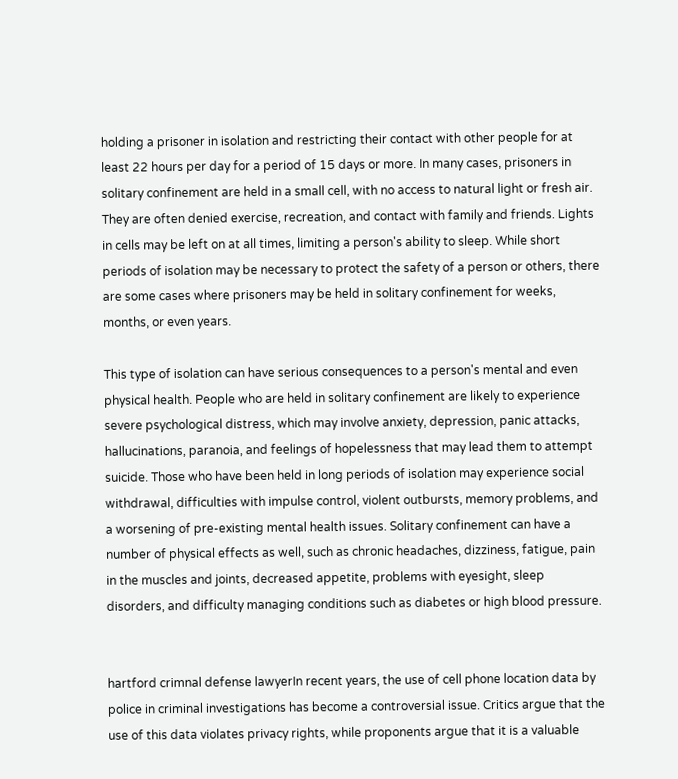holding a prisoner in isolation and restricting their contact with other people for at least 22 hours per day for a period of 15 days or more. In many cases, prisoners in solitary confinement are held in a small cell, with no access to natural light or fresh air. They are often denied exercise, recreation, and contact with family and friends. Lights in cells may be left on at all times, limiting a person's ability to sleep. While short periods of isolation may be necessary to protect the safety of a person or others, there are some cases where prisoners may be held in solitary confinement for weeks, months, or even years.

This type of isolation can have serious consequences to a person's mental and even physical health. People who are held in solitary confinement are likely to experience severe psychological distress, which may involve anxiety, depression, panic attacks, hallucinations, paranoia, and feelings of hopelessness that may lead them to attempt suicide. Those who have been held in long periods of isolation may experience social withdrawal, difficulties with impulse control, violent outbursts, memory problems, and a worsening of pre-existing mental health issues. Solitary confinement can have a number of physical effects as well, such as chronic headaches, dizziness, fatigue, pain in the muscles and joints, decreased appetite, problems with eyesight, sleep disorders, and difficulty managing conditions such as diabetes or high blood pressure.


hartford crimnal defense lawyerIn recent years, the use of cell phone location data by police in criminal investigations has become a controversial issue. Critics argue that the use of this data violates privacy rights, while proponents argue that it is a valuable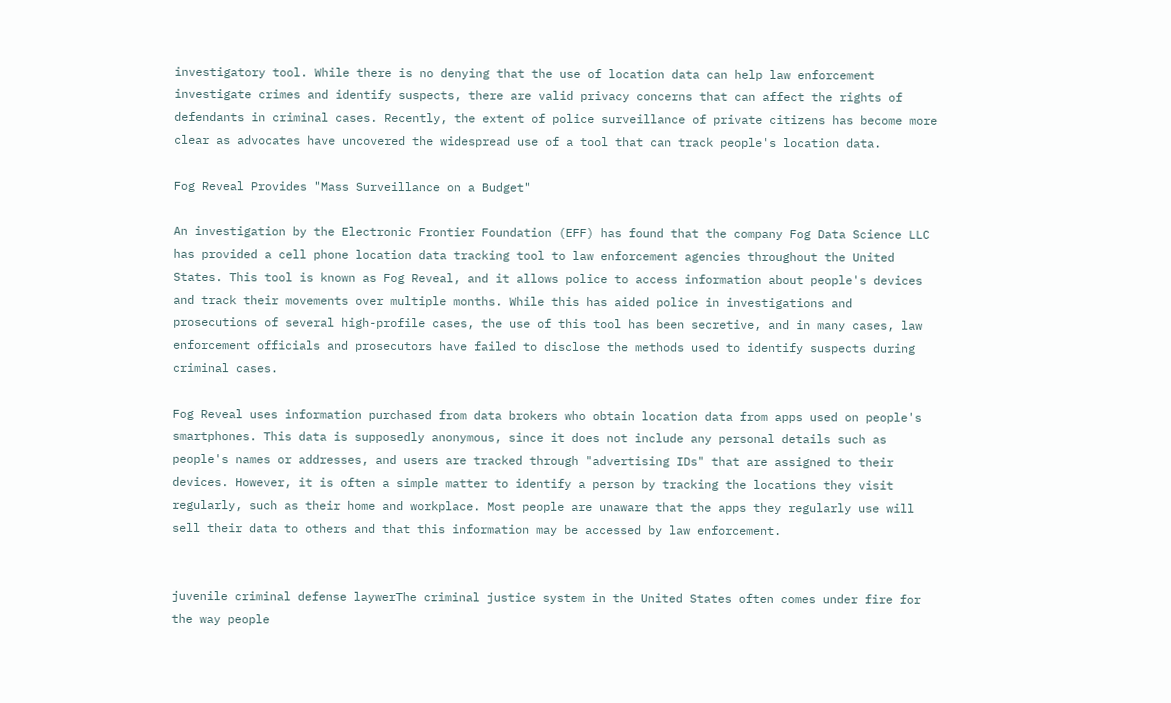investigatory tool. While there is no denying that the use of location data can help law enforcement investigate crimes and identify suspects, there are valid privacy concerns that can affect the rights of defendants in criminal cases. Recently, the extent of police surveillance of private citizens has become more clear as advocates have uncovered the widespread use of a tool that can track people's location data.

Fog Reveal Provides "Mass Surveillance on a Budget"

An investigation by the Electronic Frontier Foundation (EFF) has found that the company Fog Data Science LLC has provided a cell phone location data tracking tool to law enforcement agencies throughout the United States. This tool is known as Fog Reveal, and it allows police to access information about people's devices and track their movements over multiple months. While this has aided police in investigations and prosecutions of several high-profile cases, the use of this tool has been secretive, and in many cases, law enforcement officials and prosecutors have failed to disclose the methods used to identify suspects during criminal cases.

Fog Reveal uses information purchased from data brokers who obtain location data from apps used on people's smartphones. This data is supposedly anonymous, since it does not include any personal details such as people's names or addresses, and users are tracked through "advertising IDs" that are assigned to their devices. However, it is often a simple matter to identify a person by tracking the locations they visit regularly, such as their home and workplace. Most people are unaware that the apps they regularly use will sell their data to others and that this information may be accessed by law enforcement.


juvenile criminal defense laywerThe criminal justice system in the United States often comes under fire for the way people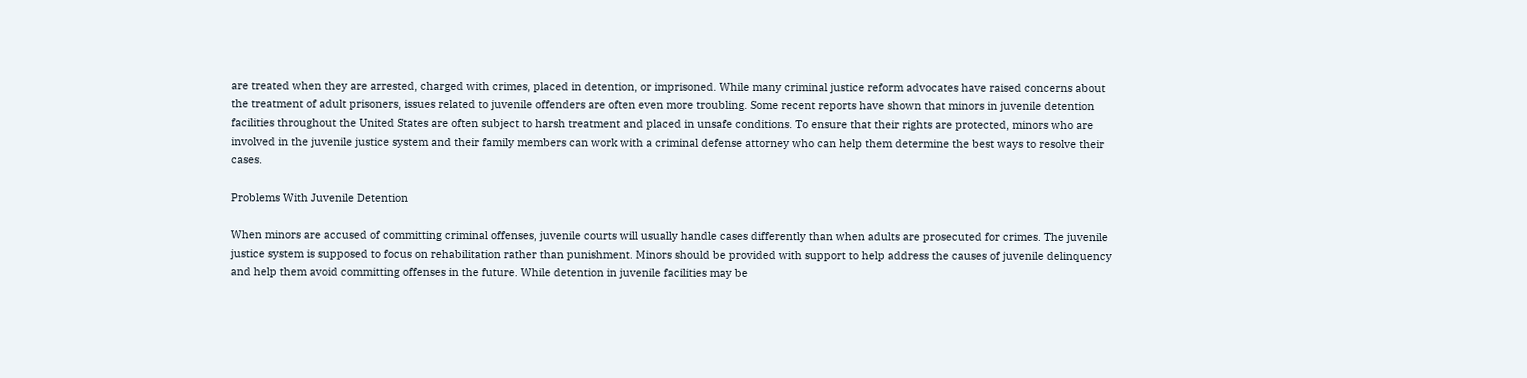are treated when they are arrested, charged with crimes, placed in detention, or imprisoned. While many criminal justice reform advocates have raised concerns about the treatment of adult prisoners, issues related to juvenile offenders are often even more troubling. Some recent reports have shown that minors in juvenile detention facilities throughout the United States are often subject to harsh treatment and placed in unsafe conditions. To ensure that their rights are protected, minors who are involved in the juvenile justice system and their family members can work with a criminal defense attorney who can help them determine the best ways to resolve their cases.

Problems With Juvenile Detention

When minors are accused of committing criminal offenses, juvenile courts will usually handle cases differently than when adults are prosecuted for crimes. The juvenile justice system is supposed to focus on rehabilitation rather than punishment. Minors should be provided with support to help address the causes of juvenile delinquency and help them avoid committing offenses in the future. While detention in juvenile facilities may be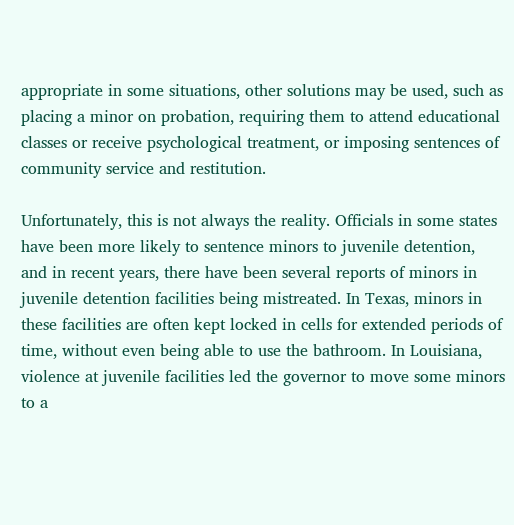appropriate in some situations, other solutions may be used, such as placing a minor on probation, requiring them to attend educational classes or receive psychological treatment, or imposing sentences of community service and restitution.

Unfortunately, this is not always the reality. Officials in some states have been more likely to sentence minors to juvenile detention, and in recent years, there have been several reports of minors in juvenile detention facilities being mistreated. In Texas, minors in these facilities are often kept locked in cells for extended periods of time, without even being able to use the bathroom. In Louisiana, violence at juvenile facilities led the governor to move some minors to a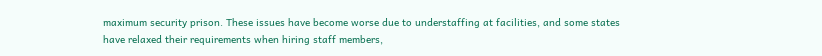maximum security prison. These issues have become worse due to understaffing at facilities, and some states have relaxed their requirements when hiring staff members,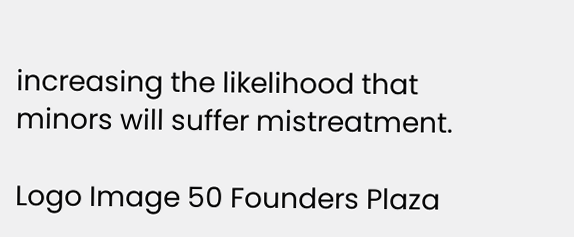increasing the likelihood that minors will suffer mistreatment.

Logo Image 50 Founders Plaza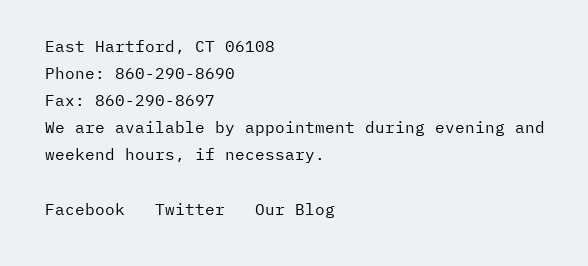East Hartford, CT 06108
Phone: 860-290-8690
Fax: 860-290-8697
We are available by appointment during evening and weekend hours, if necessary.

Facebook   Twitter   Our Blog